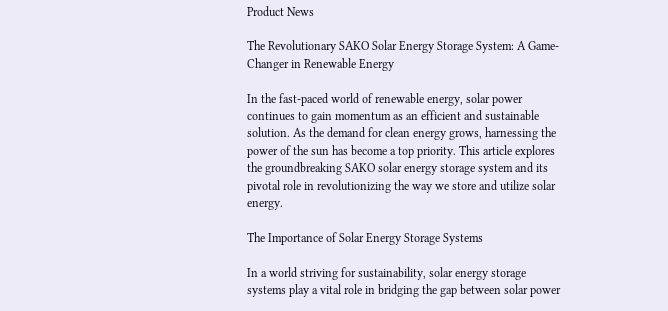Product News

The Revolutionary SAKO Solar Energy Storage System: A Game-Changer in Renewable Energy

In the fast-paced world of renewable energy, solar power continues to gain momentum as an efficient and sustainable solution. As the demand for clean energy grows, harnessing the power of the sun has become a top priority. This article explores the groundbreaking SAKO solar energy storage system and its pivotal role in revolutionizing the way we store and utilize solar energy.

The Importance of Solar Energy Storage Systems

In a world striving for sustainability, solar energy storage systems play a vital role in bridging the gap between solar power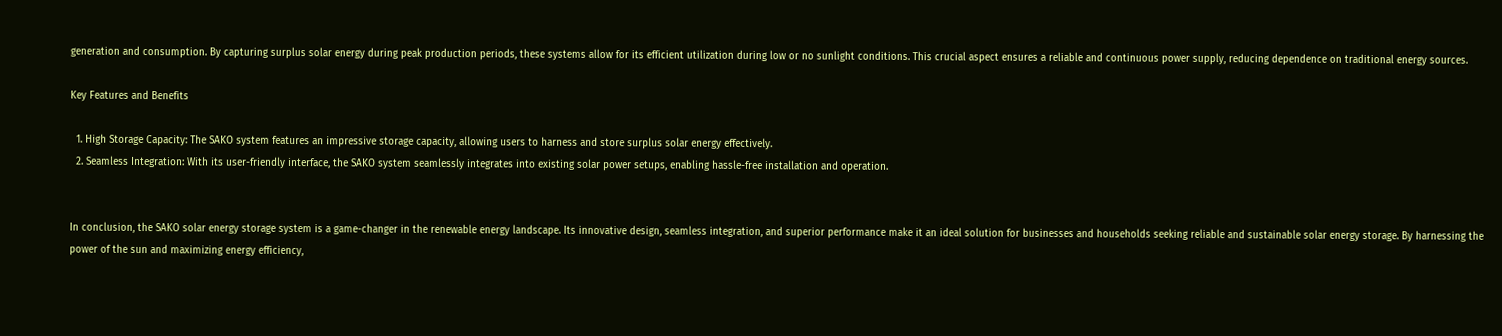generation and consumption. By capturing surplus solar energy during peak production periods, these systems allow for its efficient utilization during low or no sunlight conditions. This crucial aspect ensures a reliable and continuous power supply, reducing dependence on traditional energy sources.

Key Features and Benefits

  1. High Storage Capacity: The SAKO system features an impressive storage capacity, allowing users to harness and store surplus solar energy effectively.
  2. Seamless Integration: With its user-friendly interface, the SAKO system seamlessly integrates into existing solar power setups, enabling hassle-free installation and operation.


In conclusion, the SAKO solar energy storage system is a game-changer in the renewable energy landscape. Its innovative design, seamless integration, and superior performance make it an ideal solution for businesses and households seeking reliable and sustainable solar energy storage. By harnessing the power of the sun and maximizing energy efficiency,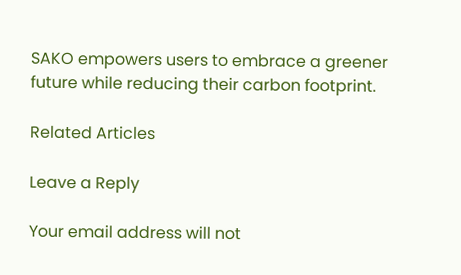SAKO empowers users to embrace a greener future while reducing their carbon footprint.

Related Articles

Leave a Reply

Your email address will not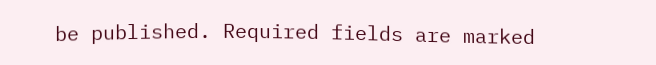be published. Required fields are marked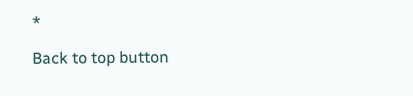*

Back to top button